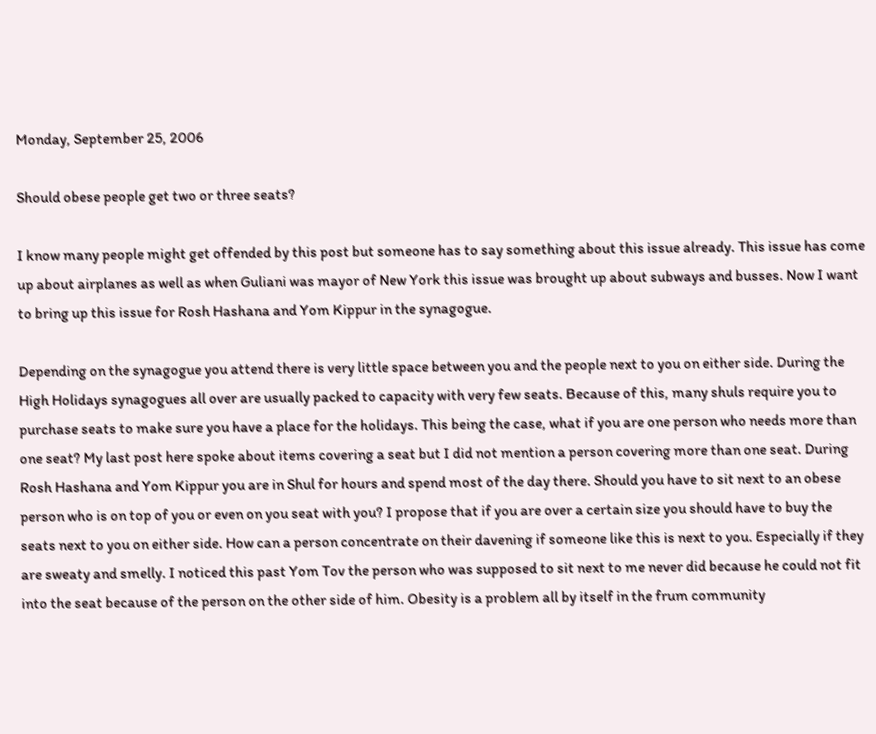Monday, September 25, 2006

Should obese people get two or three seats?

I know many people might get offended by this post but someone has to say something about this issue already. This issue has come up about airplanes as well as when Guliani was mayor of New York this issue was brought up about subways and busses. Now I want to bring up this issue for Rosh Hashana and Yom Kippur in the synagogue.

Depending on the synagogue you attend there is very little space between you and the people next to you on either side. During the High Holidays synagogues all over are usually packed to capacity with very few seats. Because of this, many shuls require you to purchase seats to make sure you have a place for the holidays. This being the case, what if you are one person who needs more than one seat? My last post here spoke about items covering a seat but I did not mention a person covering more than one seat. During Rosh Hashana and Yom Kippur you are in Shul for hours and spend most of the day there. Should you have to sit next to an obese person who is on top of you or even on you seat with you? I propose that if you are over a certain size you should have to buy the seats next to you on either side. How can a person concentrate on their davening if someone like this is next to you. Especially if they are sweaty and smelly. I noticed this past Yom Tov the person who was supposed to sit next to me never did because he could not fit into the seat because of the person on the other side of him. Obesity is a problem all by itself in the frum community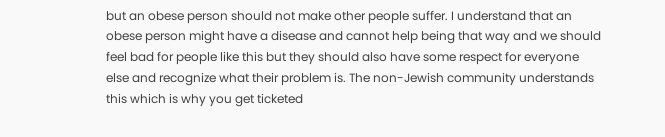but an obese person should not make other people suffer. I understand that an obese person might have a disease and cannot help being that way and we should feel bad for people like this but they should also have some respect for everyone else and recognize what their problem is. The non-Jewish community understands this which is why you get ticketed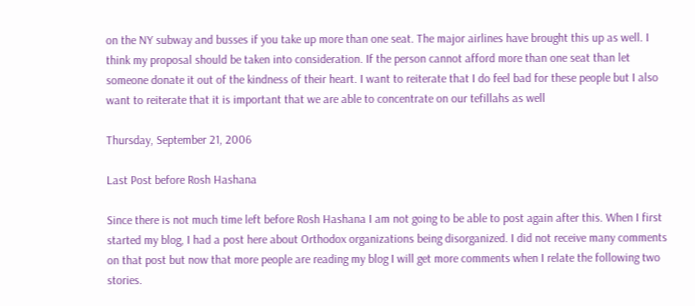on the NY subway and busses if you take up more than one seat. The major airlines have brought this up as well. I think my proposal should be taken into consideration. If the person cannot afford more than one seat than let someone donate it out of the kindness of their heart. I want to reiterate that I do feel bad for these people but I also want to reiterate that it is important that we are able to concentrate on our tefillahs as well

Thursday, September 21, 2006

Last Post before Rosh Hashana

Since there is not much time left before Rosh Hashana I am not going to be able to post again after this. When I first started my blog, I had a post here about Orthodox organizations being disorganized. I did not receive many comments on that post but now that more people are reading my blog I will get more comments when I relate the following two stories.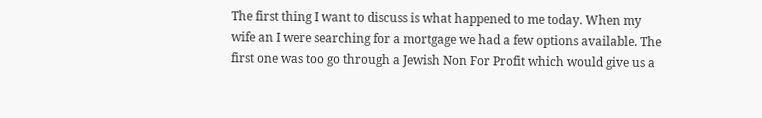The first thing I want to discuss is what happened to me today. When my wife an I were searching for a mortgage we had a few options available. The first one was too go through a Jewish Non For Profit which would give us a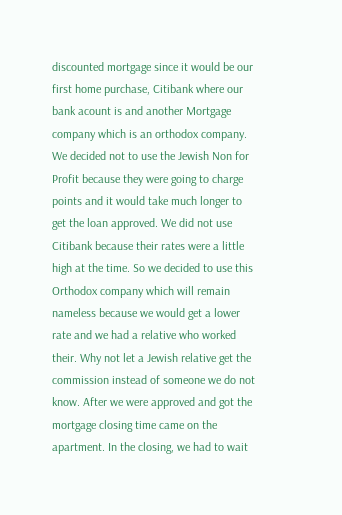discounted mortgage since it would be our first home purchase, Citibank where our bank acount is and another Mortgage company which is an orthodox company. We decided not to use the Jewish Non for Profit because they were going to charge points and it would take much longer to get the loan approved. We did not use Citibank because their rates were a little high at the time. So we decided to use this Orthodox company which will remain nameless because we would get a lower rate and we had a relative who worked their. Why not let a Jewish relative get the commission instead of someone we do not know. After we were approved and got the mortgage closing time came on the apartment. In the closing, we had to wait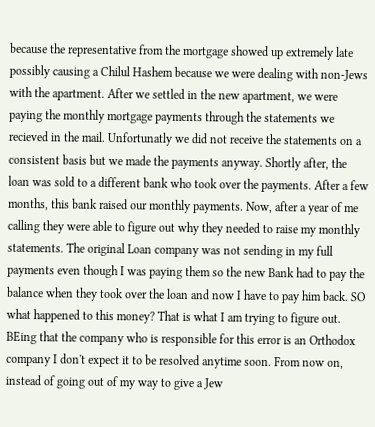because the representative from the mortgage showed up extremely late possibly causing a Chilul Hashem because we were dealing with non-Jews with the apartment. After we settled in the new apartment, we were paying the monthly mortgage payments through the statements we recieved in the mail. Unfortunatly we did not receive the statements on a consistent basis but we made the payments anyway. Shortly after, the loan was sold to a different bank who took over the payments. After a few months, this bank raised our monthly payments. Now, after a year of me calling they were able to figure out why they needed to raise my monthly statements. The original Loan company was not sending in my full payments even though I was paying them so the new Bank had to pay the balance when they took over the loan and now I have to pay him back. SO what happened to this money? That is what I am trying to figure out. BEing that the company who is responsible for this error is an Orthodox company I don't expect it to be resolved anytime soon. From now on, instead of going out of my way to give a Jew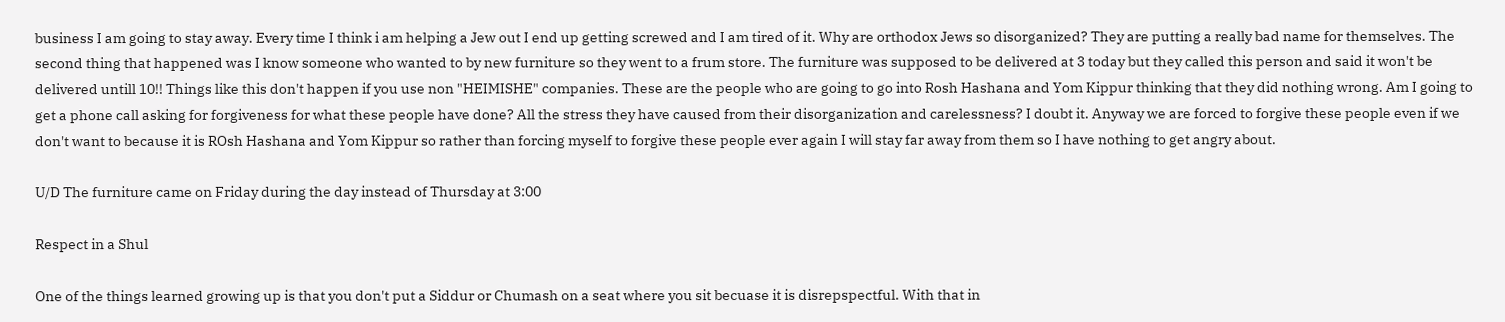business I am going to stay away. Every time I think i am helping a Jew out I end up getting screwed and I am tired of it. Why are orthodox Jews so disorganized? They are putting a really bad name for themselves. The second thing that happened was I know someone who wanted to by new furniture so they went to a frum store. The furniture was supposed to be delivered at 3 today but they called this person and said it won't be delivered untill 10!! Things like this don't happen if you use non "HEIMISHE" companies. These are the people who are going to go into Rosh Hashana and Yom Kippur thinking that they did nothing wrong. Am I going to get a phone call asking for forgiveness for what these people have done? All the stress they have caused from their disorganization and carelessness? I doubt it. Anyway we are forced to forgive these people even if we don't want to because it is ROsh Hashana and Yom Kippur so rather than forcing myself to forgive these people ever again I will stay far away from them so I have nothing to get angry about.

U/D The furniture came on Friday during the day instead of Thursday at 3:00

Respect in a Shul

One of the things learned growing up is that you don't put a Siddur or Chumash on a seat where you sit becuase it is disrepspectful. With that in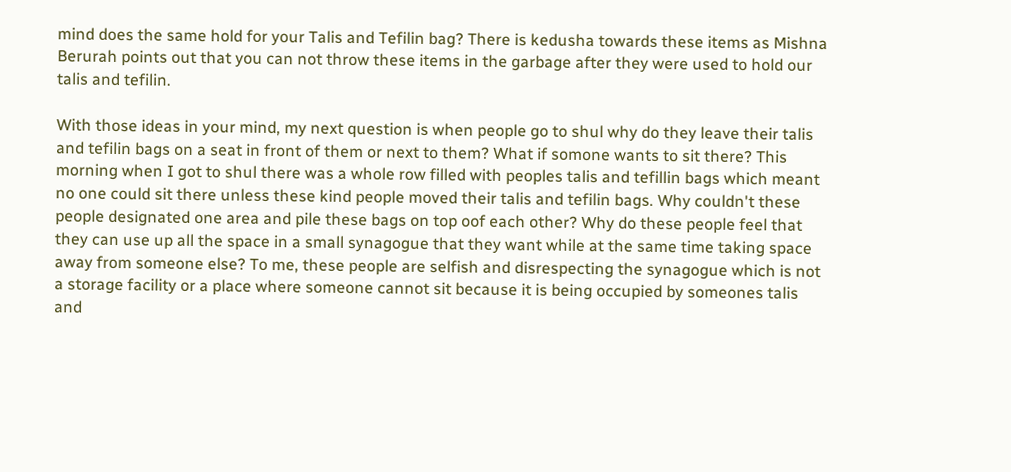mind does the same hold for your Talis and Tefilin bag? There is kedusha towards these items as Mishna Berurah points out that you can not throw these items in the garbage after they were used to hold our talis and tefilin.

With those ideas in your mind, my next question is when people go to shul why do they leave their talis and tefilin bags on a seat in front of them or next to them? What if somone wants to sit there? This morning when I got to shul there was a whole row filled with peoples talis and tefillin bags which meant no one could sit there unless these kind people moved their talis and tefilin bags. Why couldn't these people designated one area and pile these bags on top oof each other? Why do these people feel that they can use up all the space in a small synagogue that they want while at the same time taking space away from someone else? To me, these people are selfish and disrespecting the synagogue which is not a storage facility or a place where someone cannot sit because it is being occupied by someones talis and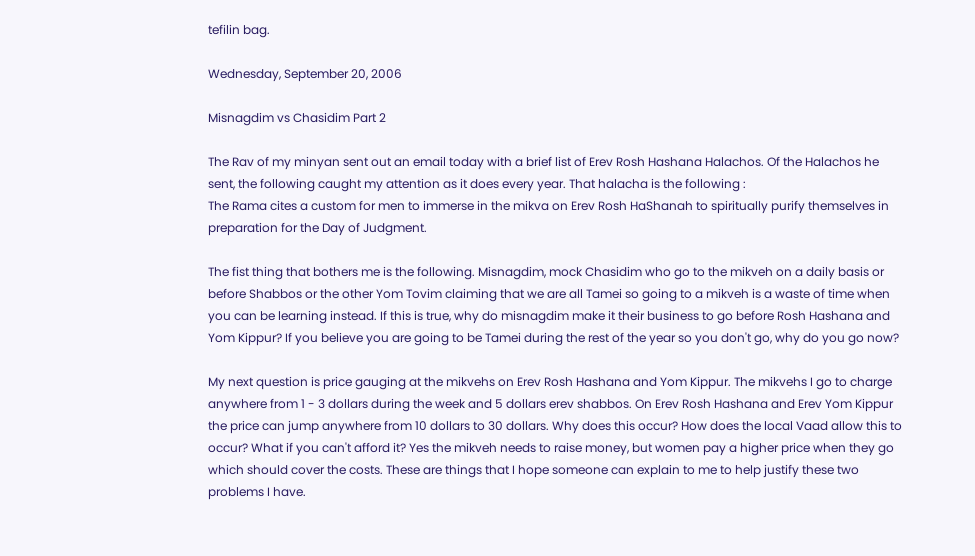tefilin bag.

Wednesday, September 20, 2006

Misnagdim vs Chasidim Part 2

The Rav of my minyan sent out an email today with a brief list of Erev Rosh Hashana Halachos. Of the Halachos he sent, the following caught my attention as it does every year. That halacha is the following :
The Rama cites a custom for men to immerse in the mikva on Erev Rosh HaShanah to spiritually purify themselves in preparation for the Day of Judgment.

The fist thing that bothers me is the following. Misnagdim, mock Chasidim who go to the mikveh on a daily basis or before Shabbos or the other Yom Tovim claiming that we are all Tamei so going to a mikveh is a waste of time when you can be learning instead. If this is true, why do misnagdim make it their business to go before Rosh Hashana and Yom Kippur? If you believe you are going to be Tamei during the rest of the year so you don't go, why do you go now?

My next question is price gauging at the mikvehs on Erev Rosh Hashana and Yom Kippur. The mikvehs I go to charge anywhere from 1 - 3 dollars during the week and 5 dollars erev shabbos. On Erev Rosh Hashana and Erev Yom Kippur the price can jump anywhere from 10 dollars to 30 dollars. Why does this occur? How does the local Vaad allow this to occur? What if you can't afford it? Yes the mikveh needs to raise money, but women pay a higher price when they go which should cover the costs. These are things that I hope someone can explain to me to help justify these two problems I have.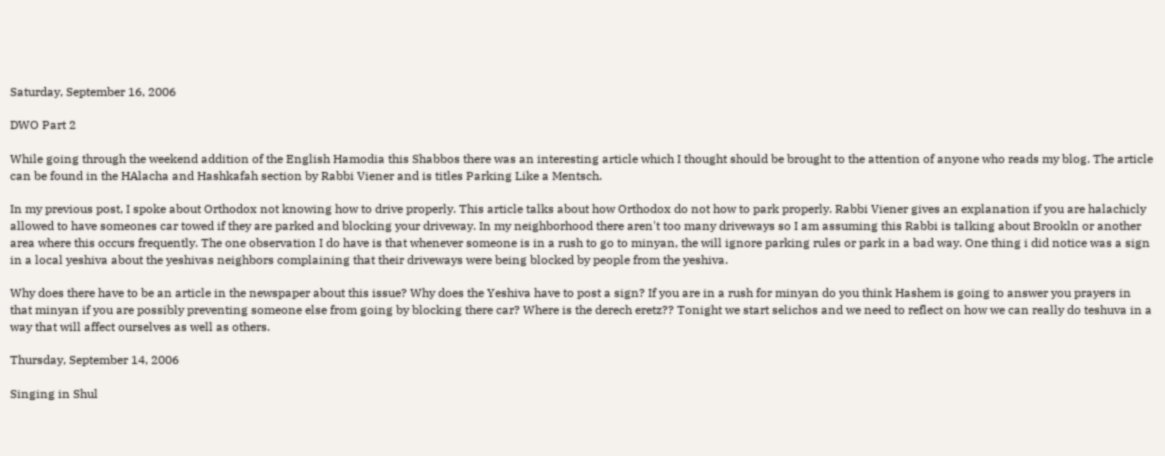Saturday, September 16, 2006

DWO Part 2

While going through the weekend addition of the English Hamodia this Shabbos there was an interesting article which I thought should be brought to the attention of anyone who reads my blog. The article can be found in the HAlacha and Hashkafah section by Rabbi Viener and is titles Parking Like a Mentsch.

In my previous post, I spoke about Orthodox not knowing how to drive properly. This article talks about how Orthodox do not how to park properly. Rabbi Viener gives an explanation if you are halachicly allowed to have someones car towed if they are parked and blocking your driveway. In my neighborhood there aren't too many driveways so I am assuming this Rabbi is talking about Brookln or another area where this occurs frequently. The one observation I do have is that whenever someone is in a rush to go to minyan, the will ignore parking rules or park in a bad way. One thing i did notice was a sign in a local yeshiva about the yeshivas neighbors complaining that their driveways were being blocked by people from the yeshiva.

Why does there have to be an article in the newspaper about this issue? Why does the Yeshiva have to post a sign? If you are in a rush for minyan do you think Hashem is going to answer you prayers in that minyan if you are possibly preventing someone else from going by blocking there car? Where is the derech eretz?? Tonight we start selichos and we need to reflect on how we can really do teshuva in a way that will affect ourselves as well as others.

Thursday, September 14, 2006

Singing in Shul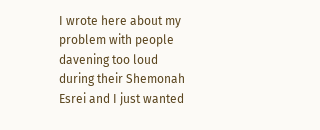I wrote here about my problem with people davening too loud during their Shemonah Esrei and I just wanted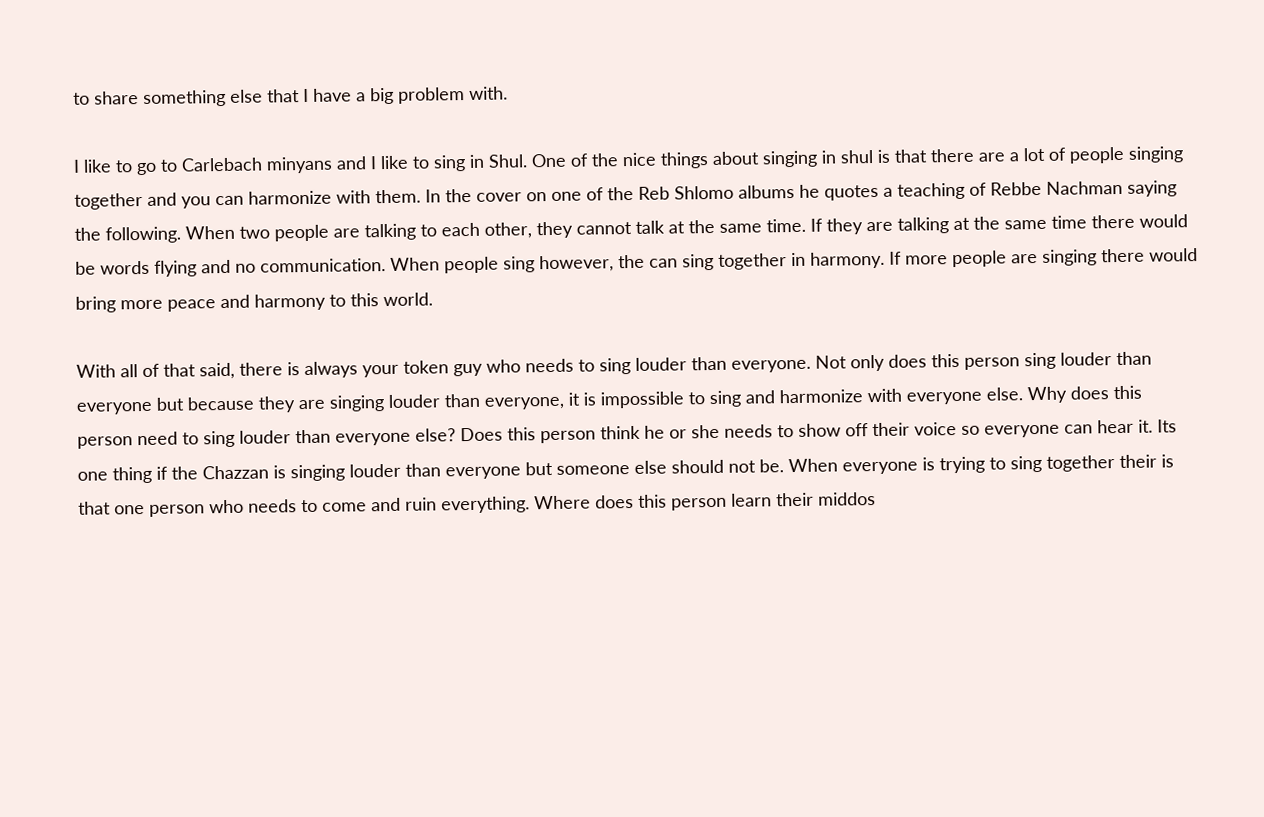to share something else that I have a big problem with.

I like to go to Carlebach minyans and I like to sing in Shul. One of the nice things about singing in shul is that there are a lot of people singing together and you can harmonize with them. In the cover on one of the Reb Shlomo albums he quotes a teaching of Rebbe Nachman saying the following. When two people are talking to each other, they cannot talk at the same time. If they are talking at the same time there would be words flying and no communication. When people sing however, the can sing together in harmony. If more people are singing there would bring more peace and harmony to this world.

With all of that said, there is always your token guy who needs to sing louder than everyone. Not only does this person sing louder than everyone but because they are singing louder than everyone, it is impossible to sing and harmonize with everyone else. Why does this person need to sing louder than everyone else? Does this person think he or she needs to show off their voice so everyone can hear it. Its one thing if the Chazzan is singing louder than everyone but someone else should not be. When everyone is trying to sing together their is that one person who needs to come and ruin everything. Where does this person learn their middos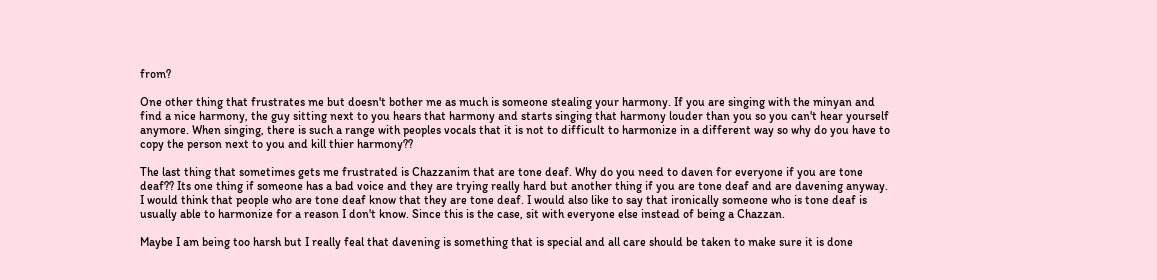from?

One other thing that frustrates me but doesn't bother me as much is someone stealing your harmony. If you are singing with the minyan and find a nice harmony, the guy sitting next to you hears that harmony and starts singing that harmony louder than you so you can't hear yourself anymore. When singing, there is such a range with peoples vocals that it is not to difficult to harmonize in a different way so why do you have to copy the person next to you and kill thier harmony??

The last thing that sometimes gets me frustrated is Chazzanim that are tone deaf. Why do you need to daven for everyone if you are tone deaf?? Its one thing if someone has a bad voice and they are trying really hard but another thing if you are tone deaf and are davening anyway. I would think that people who are tone deaf know that they are tone deaf. I would also like to say that ironically someone who is tone deaf is usually able to harmonize for a reason I don't know. Since this is the case, sit with everyone else instead of being a Chazzan.

Maybe I am being too harsh but I really feal that davening is something that is special and all care should be taken to make sure it is done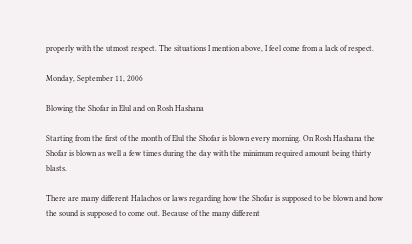properly with the utmost respect. The situations I mention above, I feel come from a lack of respect.

Monday, September 11, 2006

Blowing the Shofar in Elul and on Rosh Hashana

Starting from the first of the month of Elul the Shofar is blown every morning. On Rosh Hashana the Shofar is blown as well a few times during the day with the minimum required amount being thirty blasts.

There are many different Halachos or laws regarding how the Shofar is supposed to be blown and how the sound is supposed to come out. Because of the many different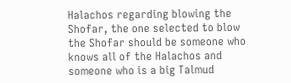Halachos regarding blowing the Shofar, the one selected to blow the Shofar should be someone who knows all of the Halachos and someone who is a big Talmud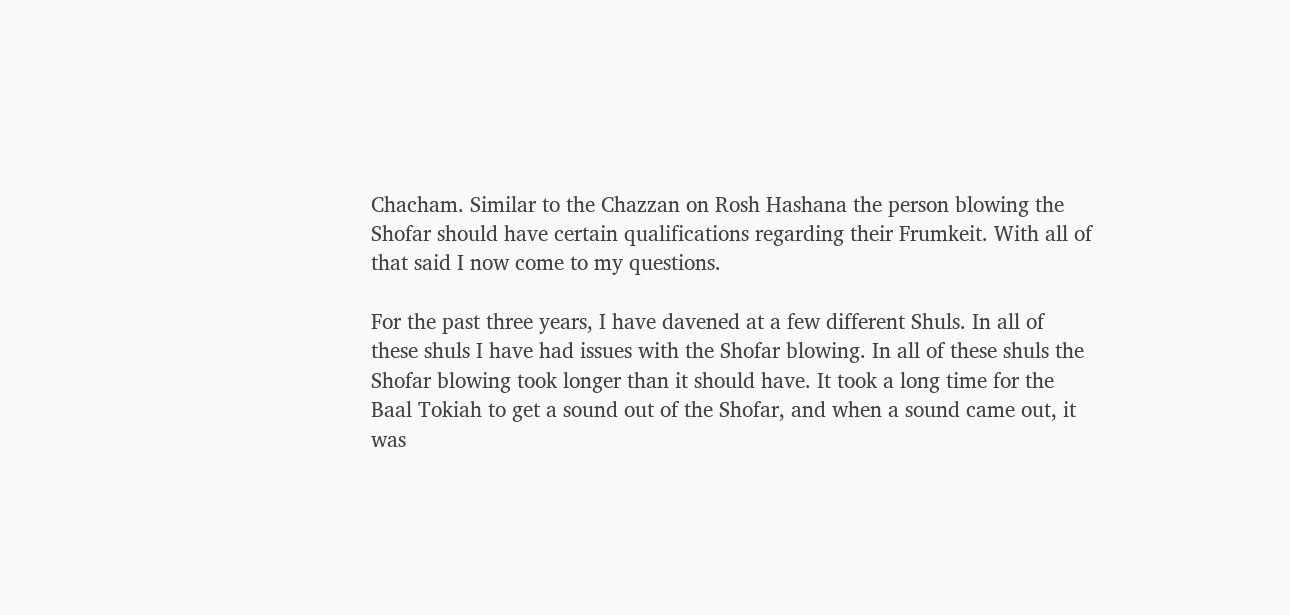Chacham. Similar to the Chazzan on Rosh Hashana the person blowing the Shofar should have certain qualifications regarding their Frumkeit. With all of that said I now come to my questions.

For the past three years, I have davened at a few different Shuls. In all of these shuls I have had issues with the Shofar blowing. In all of these shuls the Shofar blowing took longer than it should have. It took a long time for the Baal Tokiah to get a sound out of the Shofar, and when a sound came out, it was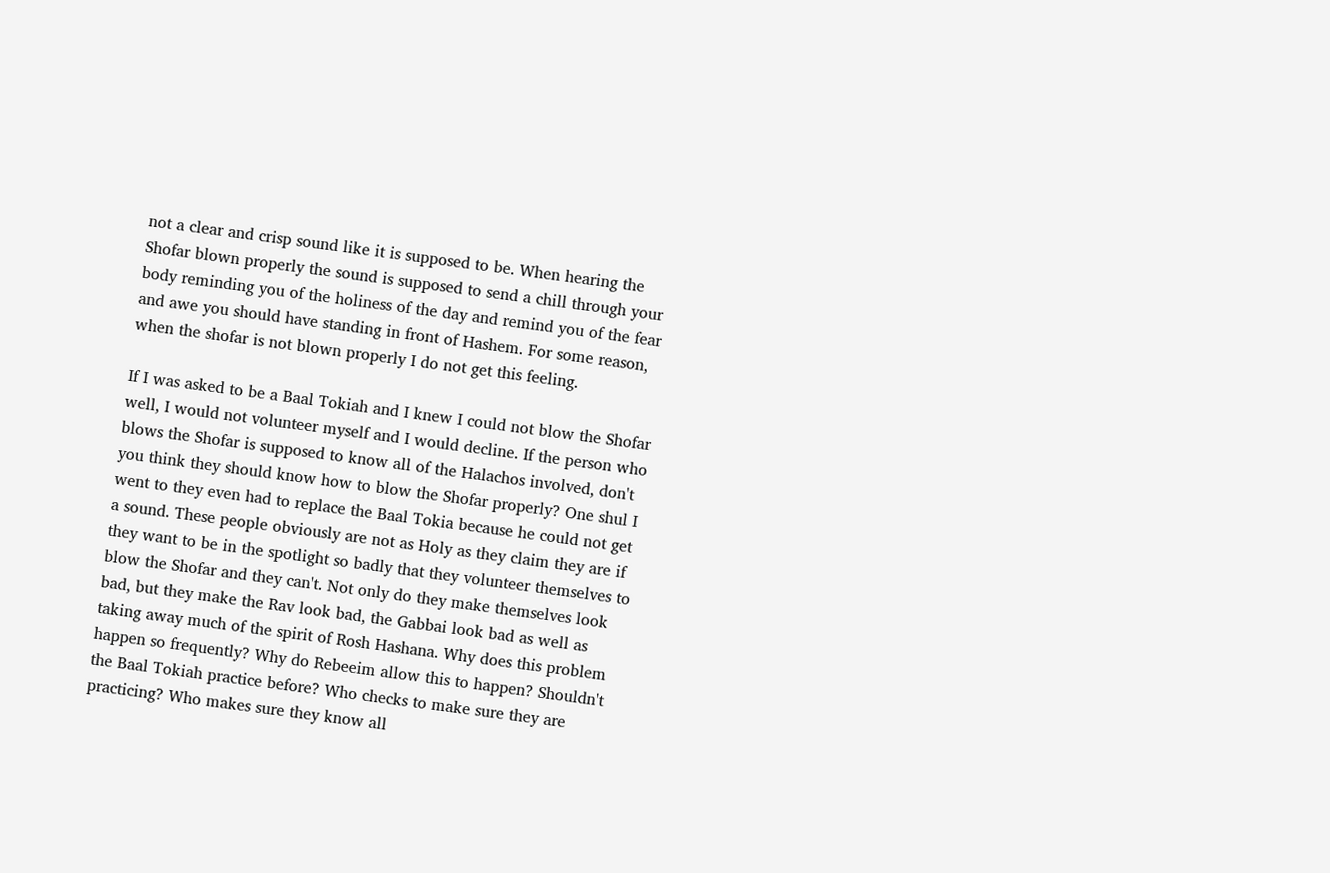not a clear and crisp sound like it is supposed to be. When hearing the Shofar blown properly the sound is supposed to send a chill through your body reminding you of the holiness of the day and remind you of the fear and awe you should have standing in front of Hashem. For some reason, when the shofar is not blown properly I do not get this feeling.

If I was asked to be a Baal Tokiah and I knew I could not blow the Shofar well, I would not volunteer myself and I would decline. If the person who blows the Shofar is supposed to know all of the Halachos involved, don't you think they should know how to blow the Shofar properly? One shul I went to they even had to replace the Baal Tokia because he could not get a sound. These people obviously are not as Holy as they claim they are if they want to be in the spotlight so badly that they volunteer themselves to blow the Shofar and they can't. Not only do they make themselves look bad, but they make the Rav look bad, the Gabbai look bad as well as taking away much of the spirit of Rosh Hashana. Why does this problem happen so frequently? Why do Rebeeim allow this to happen? Shouldn't the Baal Tokiah practice before? Who checks to make sure they are practicing? Who makes sure they know all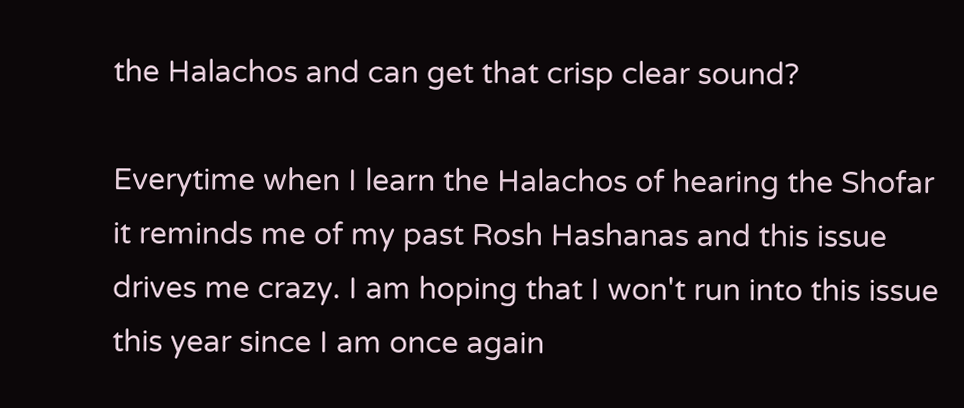the Halachos and can get that crisp clear sound?

Everytime when I learn the Halachos of hearing the Shofar it reminds me of my past Rosh Hashanas and this issue drives me crazy. I am hoping that I won't run into this issue this year since I am once again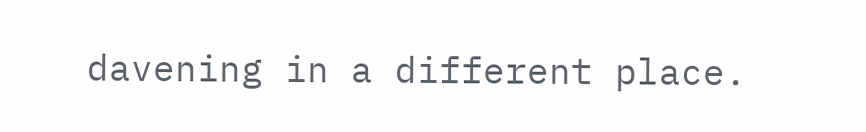davening in a different place.